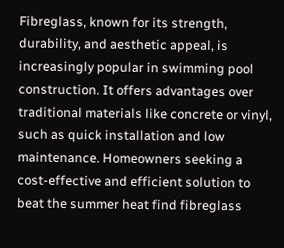Fibreglass, known for its strength, durability, and aesthetic appeal, is increasingly popular in swimming pool construction. It offers advantages over traditional materials like concrete or vinyl, such as quick installation and low maintenance. Homeowners seeking a cost-effective and efficient solution to beat the summer heat find fibreglass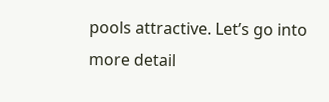pools attractive. Let’s go into more detail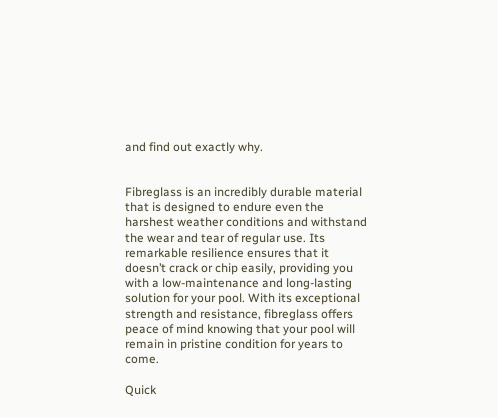and find out exactly why.


Fibreglass is an incredibly durable material that is designed to endure even the harshest weather conditions and withstand the wear and tear of regular use. Its remarkable resilience ensures that it doesn’t crack or chip easily, providing you with a low-maintenance and long-lasting solution for your pool. With its exceptional strength and resistance, fibreglass offers peace of mind knowing that your pool will remain in pristine condition for years to come.

Quick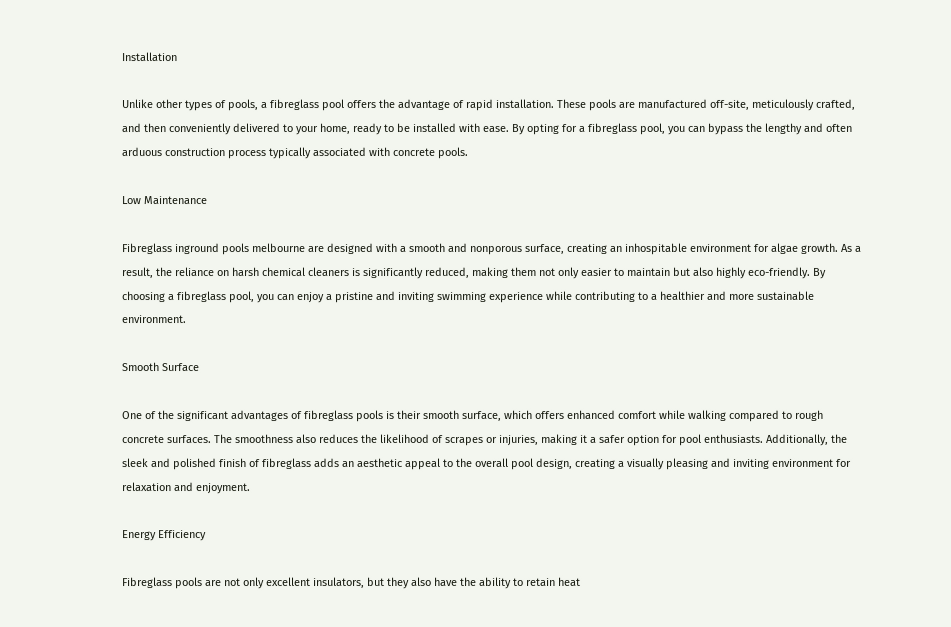Installation

Unlike other types of pools, a fibreglass pool offers the advantage of rapid installation. These pools are manufactured off-site, meticulously crafted, and then conveniently delivered to your home, ready to be installed with ease. By opting for a fibreglass pool, you can bypass the lengthy and often arduous construction process typically associated with concrete pools.

Low Maintenance

Fibreglass inground pools melbourne are designed with a smooth and nonporous surface, creating an inhospitable environment for algae growth. As a result, the reliance on harsh chemical cleaners is significantly reduced, making them not only easier to maintain but also highly eco-friendly. By choosing a fibreglass pool, you can enjoy a pristine and inviting swimming experience while contributing to a healthier and more sustainable environment.

Smooth Surface

One of the significant advantages of fibreglass pools is their smooth surface, which offers enhanced comfort while walking compared to rough concrete surfaces. The smoothness also reduces the likelihood of scrapes or injuries, making it a safer option for pool enthusiasts. Additionally, the sleek and polished finish of fibreglass adds an aesthetic appeal to the overall pool design, creating a visually pleasing and inviting environment for relaxation and enjoyment.

Energy Efficiency

Fibreglass pools are not only excellent insulators, but they also have the ability to retain heat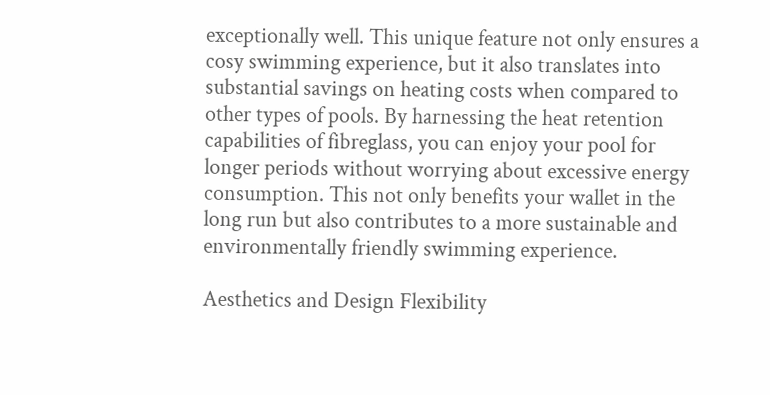exceptionally well. This unique feature not only ensures a cosy swimming experience, but it also translates into substantial savings on heating costs when compared to other types of pools. By harnessing the heat retention capabilities of fibreglass, you can enjoy your pool for longer periods without worrying about excessive energy consumption. This not only benefits your wallet in the long run but also contributes to a more sustainable and environmentally friendly swimming experience.

Aesthetics and Design Flexibility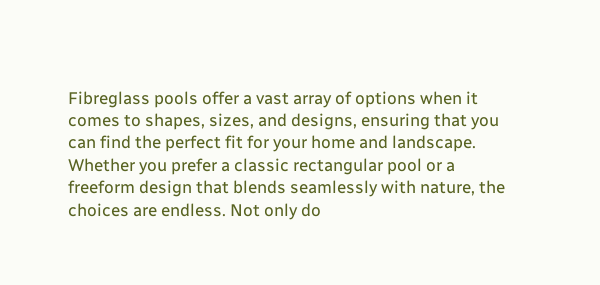Fibreglass pools offer a vast array of options when it comes to shapes, sizes, and designs, ensuring that you can find the perfect fit for your home and landscape. Whether you prefer a classic rectangular pool or a freeform design that blends seamlessly with nature, the choices are endless. Not only do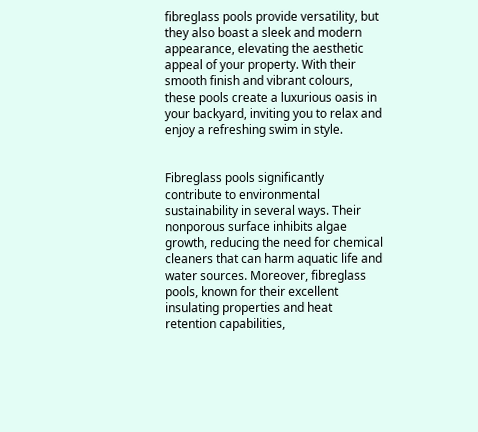fibreglass pools provide versatility, but they also boast a sleek and modern appearance, elevating the aesthetic appeal of your property. With their smooth finish and vibrant colours, these pools create a luxurious oasis in your backyard, inviting you to relax and enjoy a refreshing swim in style.


Fibreglass pools significantly contribute to environmental sustainability in several ways. Their nonporous surface inhibits algae growth, reducing the need for chemical cleaners that can harm aquatic life and water sources. Moreover, fibreglass pools, known for their excellent insulating properties and heat retention capabilities,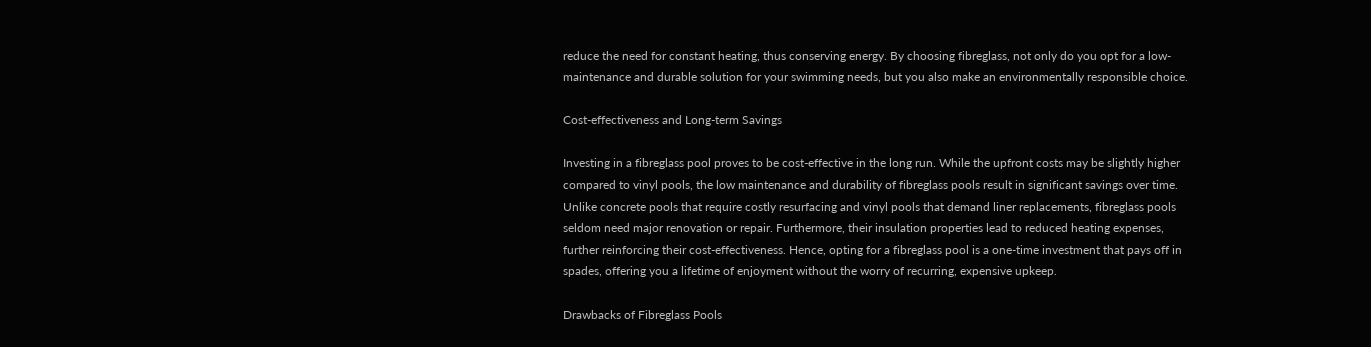reduce the need for constant heating, thus conserving energy. By choosing fibreglass, not only do you opt for a low-maintenance and durable solution for your swimming needs, but you also make an environmentally responsible choice.

Cost-effectiveness and Long-term Savings

Investing in a fibreglass pool proves to be cost-effective in the long run. While the upfront costs may be slightly higher compared to vinyl pools, the low maintenance and durability of fibreglass pools result in significant savings over time. Unlike concrete pools that require costly resurfacing and vinyl pools that demand liner replacements, fibreglass pools seldom need major renovation or repair. Furthermore, their insulation properties lead to reduced heating expenses, further reinforcing their cost-effectiveness. Hence, opting for a fibreglass pool is a one-time investment that pays off in spades, offering you a lifetime of enjoyment without the worry of recurring, expensive upkeep.

Drawbacks of Fibreglass Pools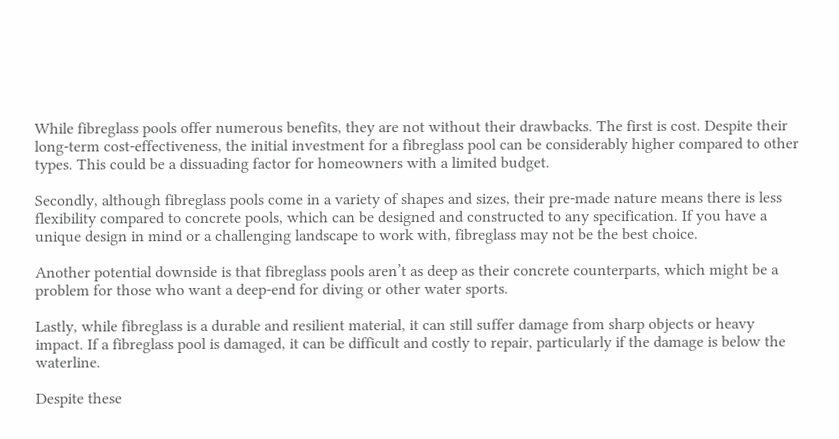While fibreglass pools offer numerous benefits, they are not without their drawbacks. The first is cost. Despite their long-term cost-effectiveness, the initial investment for a fibreglass pool can be considerably higher compared to other types. This could be a dissuading factor for homeowners with a limited budget.

Secondly, although fibreglass pools come in a variety of shapes and sizes, their pre-made nature means there is less flexibility compared to concrete pools, which can be designed and constructed to any specification. If you have a unique design in mind or a challenging landscape to work with, fibreglass may not be the best choice.

Another potential downside is that fibreglass pools aren’t as deep as their concrete counterparts, which might be a problem for those who want a deep-end for diving or other water sports.

Lastly, while fibreglass is a durable and resilient material, it can still suffer damage from sharp objects or heavy impact. If a fibreglass pool is damaged, it can be difficult and costly to repair, particularly if the damage is below the waterline.

Despite these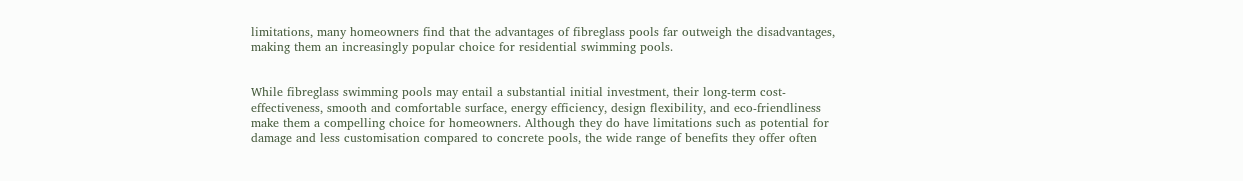limitations, many homeowners find that the advantages of fibreglass pools far outweigh the disadvantages, making them an increasingly popular choice for residential swimming pools.


While fibreglass swimming pools may entail a substantial initial investment, their long-term cost-effectiveness, smooth and comfortable surface, energy efficiency, design flexibility, and eco-friendliness make them a compelling choice for homeowners. Although they do have limitations such as potential for damage and less customisation compared to concrete pools, the wide range of benefits they offer often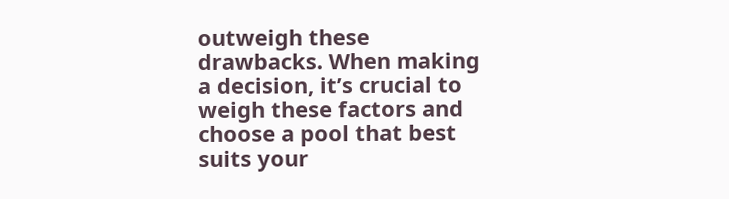outweigh these drawbacks. When making a decision, it’s crucial to weigh these factors and choose a pool that best suits your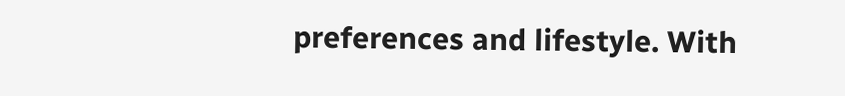preferences and lifestyle. With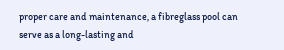proper care and maintenance, a fibreglass pool can serve as a long-lasting and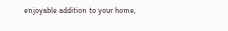enjoyable addition to your home,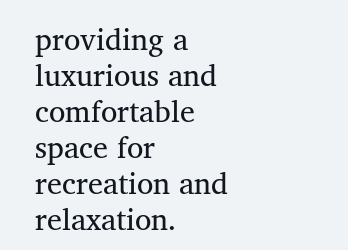providing a luxurious and comfortable space for recreation and relaxation.